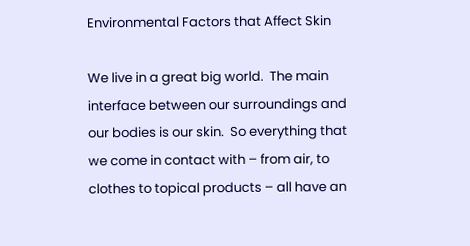Environmental Factors that Affect Skin

We live in a great big world.  The main interface between our surroundings and our bodies is our skin.  So everything that we come in contact with – from air, to clothes to topical products – all have an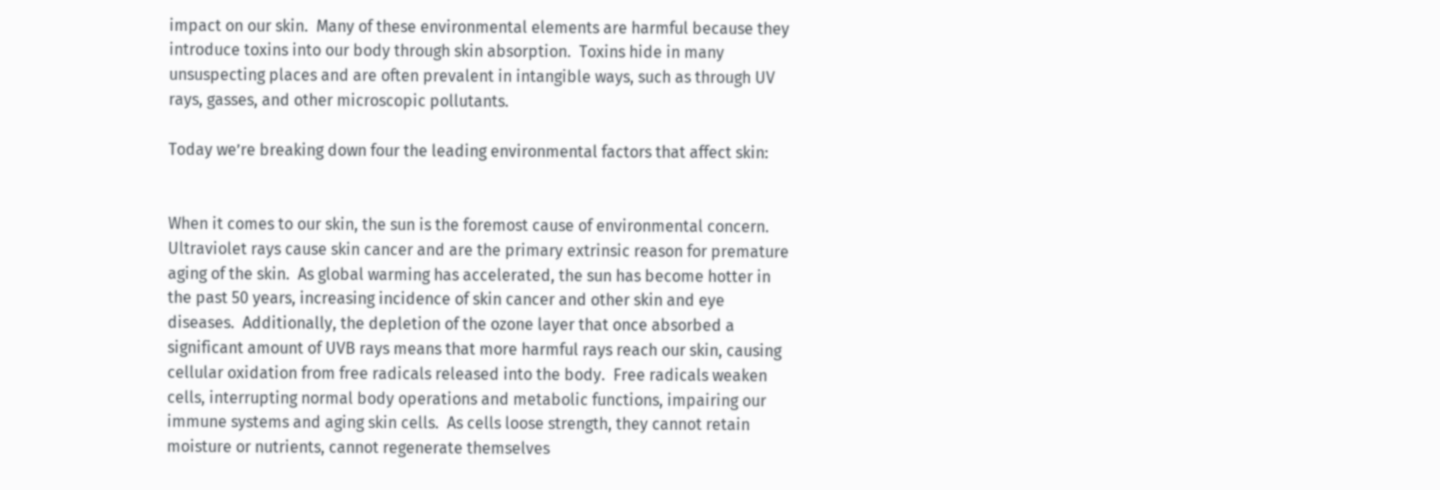impact on our skin.  Many of these environmental elements are harmful because they introduce toxins into our body through skin absorption.  Toxins hide in many unsuspecting places and are often prevalent in intangible ways, such as through UV rays, gasses, and other microscopic pollutants.

Today we’re breaking down four the leading environmental factors that affect skin:


When it comes to our skin, the sun is the foremost cause of environmental concern.  Ultraviolet rays cause skin cancer and are the primary extrinsic reason for premature aging of the skin.  As global warming has accelerated, the sun has become hotter in the past 50 years, increasing incidence of skin cancer and other skin and eye diseases.  Additionally, the depletion of the ozone layer that once absorbed a significant amount of UVB rays means that more harmful rays reach our skin, causing cellular oxidation from free radicals released into the body.  Free radicals weaken cells, interrupting normal body operations and metabolic functions, impairing our immune systems and aging skin cells.  As cells loose strength, they cannot retain moisture or nutrients, cannot regenerate themselves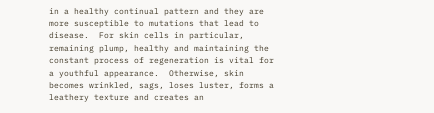in a healthy continual pattern and they are more susceptible to mutations that lead to disease.  For skin cells in particular, remaining plump, healthy and maintaining the constant process of regeneration is vital for a youthful appearance.  Otherwise, skin becomes wrinkled, sags, loses luster, forms a leathery texture and creates an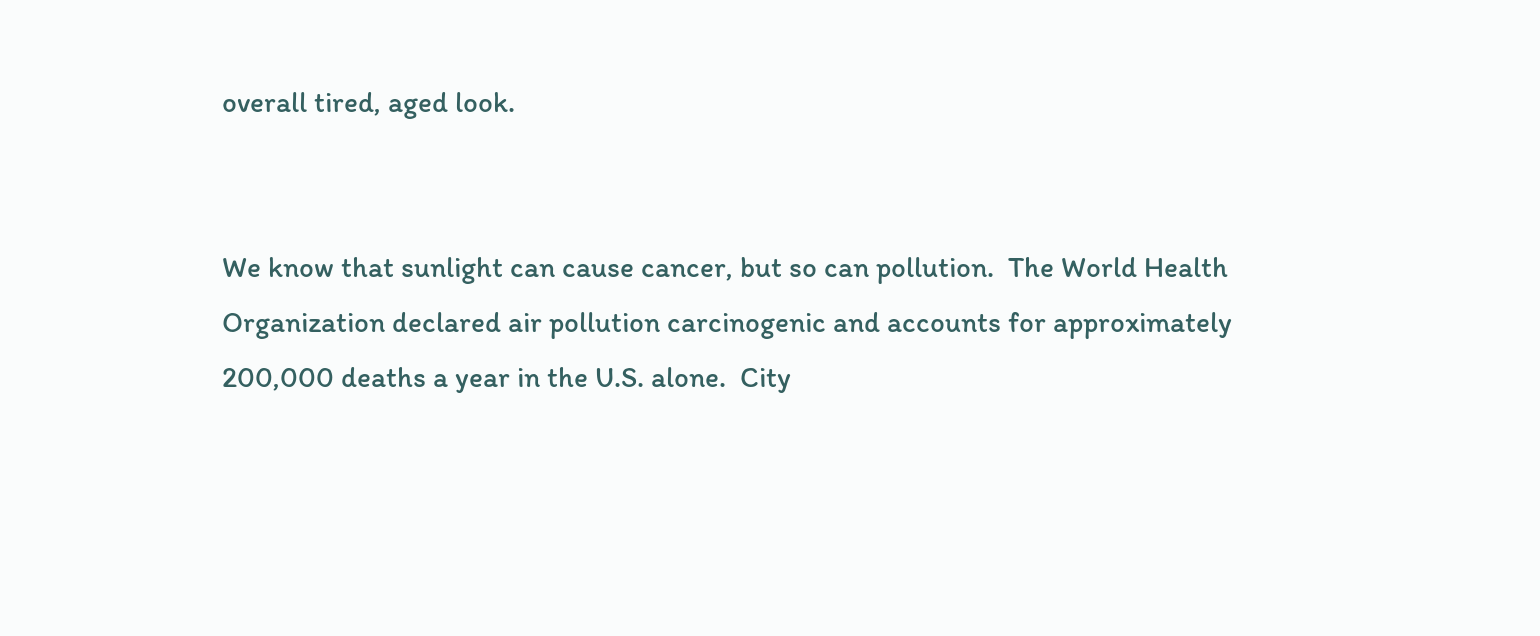overall tired, aged look.


We know that sunlight can cause cancer, but so can pollution.  The World Health Organization declared air pollution carcinogenic and accounts for approximately 200,000 deaths a year in the U.S. alone.  City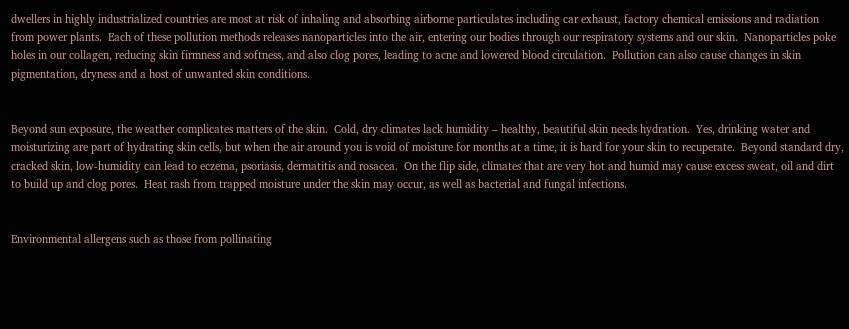dwellers in highly industrialized countries are most at risk of inhaling and absorbing airborne particulates including car exhaust, factory chemical emissions and radiation from power plants.  Each of these pollution methods releases nanoparticles into the air, entering our bodies through our respiratory systems and our skin.  Nanoparticles poke holes in our collagen, reducing skin firmness and softness, and also clog pores, leading to acne and lowered blood circulation.  Pollution can also cause changes in skin pigmentation, dryness and a host of unwanted skin conditions.


Beyond sun exposure, the weather complicates matters of the skin.  Cold, dry climates lack humidity – healthy, beautiful skin needs hydration.  Yes, drinking water and moisturizing are part of hydrating skin cells, but when the air around you is void of moisture for months at a time, it is hard for your skin to recuperate.  Beyond standard dry, cracked skin, low-humidity can lead to eczema, psoriasis, dermatitis and rosacea.  On the flip side, climates that are very hot and humid may cause excess sweat, oil and dirt to build up and clog pores.  Heat rash from trapped moisture under the skin may occur, as well as bacterial and fungal infections.


Environmental allergens such as those from pollinating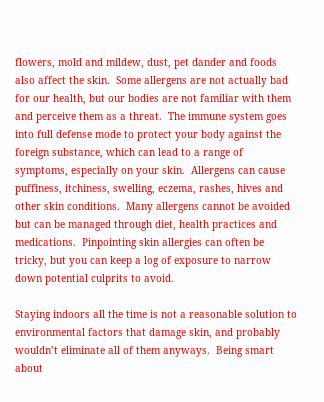flowers, mold and mildew, dust, pet dander and foods also affect the skin.  Some allergens are not actually bad for our health, but our bodies are not familiar with them and perceive them as a threat.  The immune system goes into full defense mode to protect your body against the foreign substance, which can lead to a range of symptoms, especially on your skin.  Allergens can cause puffiness, itchiness, swelling, eczema, rashes, hives and other skin conditions.  Many allergens cannot be avoided but can be managed through diet, health practices and medications.  Pinpointing skin allergies can often be tricky, but you can keep a log of exposure to narrow down potential culprits to avoid.

Staying indoors all the time is not a reasonable solution to environmental factors that damage skin, and probably wouldn’t eliminate all of them anyways.  Being smart about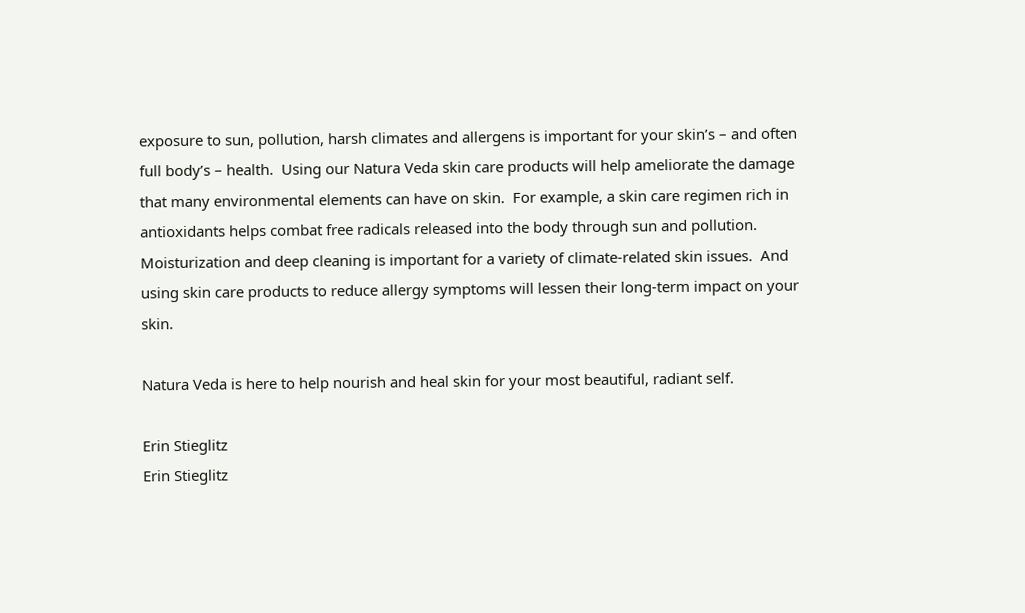exposure to sun, pollution, harsh climates and allergens is important for your skin’s – and often full body’s – health.  Using our Natura Veda skin care products will help ameliorate the damage that many environmental elements can have on skin.  For example, a skin care regimen rich in antioxidants helps combat free radicals released into the body through sun and pollution.  Moisturization and deep cleaning is important for a variety of climate-related skin issues.  And using skin care products to reduce allergy symptoms will lessen their long-term impact on your skin.

Natura Veda is here to help nourish and heal skin for your most beautiful, radiant self.

Erin Stieglitz
Erin Stieglitz